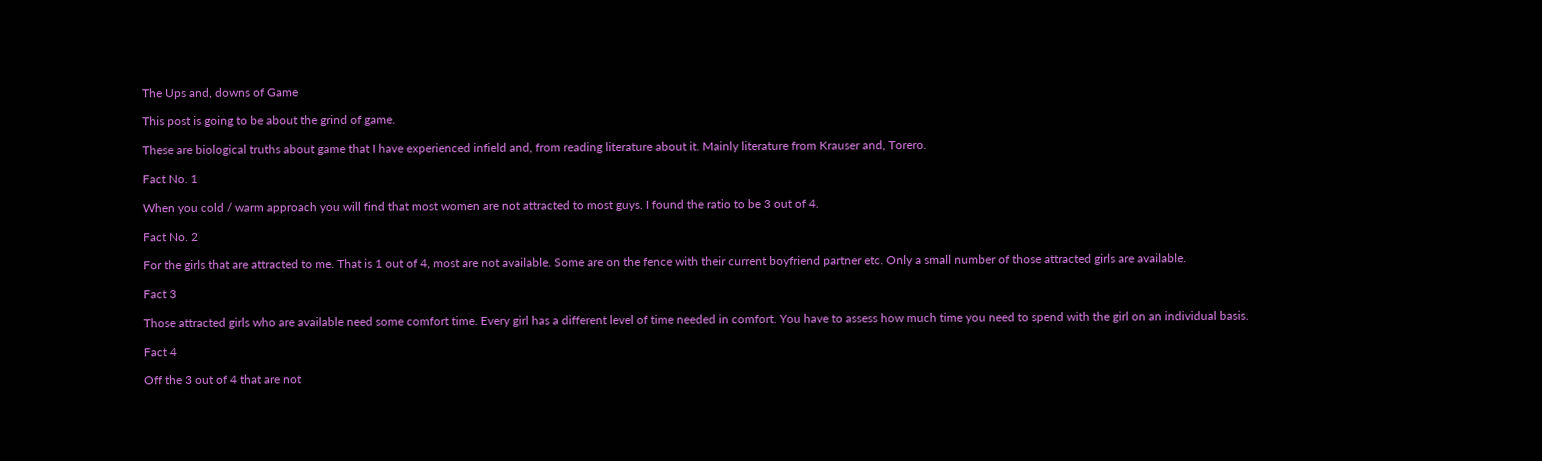The Ups and, downs of Game

This post is going to be about the grind of game.

These are biological truths about game that I have experienced infield and, from reading literature about it. Mainly literature from Krauser and, Torero.

Fact No. 1

When you cold / warm approach you will find that most women are not attracted to most guys. I found the ratio to be 3 out of 4.

Fact No. 2

For the girls that are attracted to me. That is 1 out of 4, most are not available. Some are on the fence with their current boyfriend partner etc. Only a small number of those attracted girls are available.

Fact 3

Those attracted girls who are available need some comfort time. Every girl has a different level of time needed in comfort. You have to assess how much time you need to spend with the girl on an individual basis.

Fact 4

Off the 3 out of 4 that are not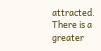attracted. There is a greater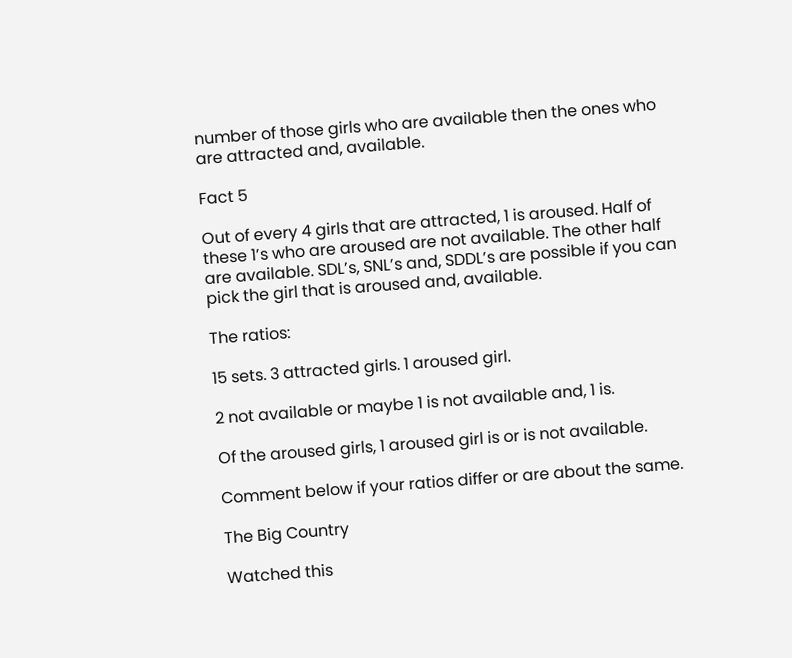number of those girls who are available then the ones who are attracted and, available.

Fact 5

Out of every 4 girls that are attracted, 1 is aroused. Half of these 1’s who are aroused are not available. The other half are available. SDL’s, SNL’s and, SDDL’s are possible if you can pick the girl that is aroused and, available.

The ratios:

15 sets. 3 attracted girls. 1 aroused girl.

2 not available or maybe 1 is not available and, 1 is.

Of the aroused girls, 1 aroused girl is or is not available.

Comment below if your ratios differ or are about the same.

The Big Country

Watched this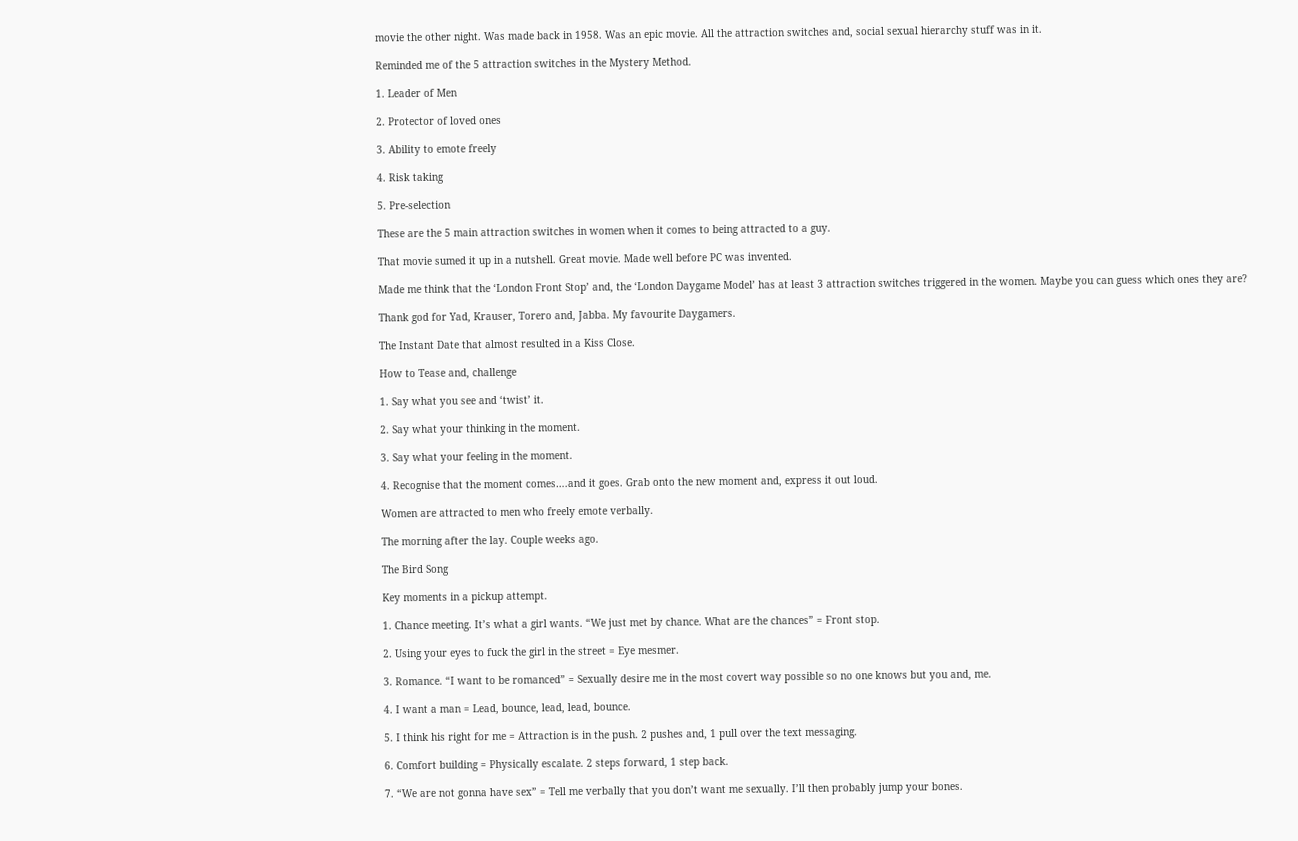movie the other night. Was made back in 1958. Was an epic movie. All the attraction switches and, social sexual hierarchy stuff was in it.

Reminded me of the 5 attraction switches in the Mystery Method.

1. Leader of Men

2. Protector of loved ones

3. Ability to emote freely

4. Risk taking

5. Pre-selection

These are the 5 main attraction switches in women when it comes to being attracted to a guy.

That movie sumed it up in a nutshell. Great movie. Made well before PC was invented.

Made me think that the ‘London Front Stop’ and, the ‘London Daygame Model’ has at least 3 attraction switches triggered in the women. Maybe you can guess which ones they are?

Thank god for Yad, Krauser, Torero and, Jabba. My favourite Daygamers.

The Instant Date that almost resulted in a Kiss Close.

How to Tease and, challenge

1. Say what you see and ‘twist’ it.

2. Say what your thinking in the moment.

3. Say what your feeling in the moment.

4. Recognise that the moment comes….and it goes. Grab onto the new moment and, express it out loud.

Women are attracted to men who freely emote verbally.

The morning after the lay. Couple weeks ago.

The Bird Song

Key moments in a pickup attempt.

1. Chance meeting. It’s what a girl wants. “We just met by chance. What are the chances” = Front stop.

2. Using your eyes to fuck the girl in the street = Eye mesmer.

3. Romance. “I want to be romanced” = Sexually desire me in the most covert way possible so no one knows but you and, me.

4. I want a man = Lead, bounce, lead, lead, bounce.

5. I think his right for me = Attraction is in the push. 2 pushes and, 1 pull over the text messaging.

6. Comfort building = Physically escalate. 2 steps forward, 1 step back.

7. “We are not gonna have sex” = Tell me verbally that you don’t want me sexually. I’ll then probably jump your bones.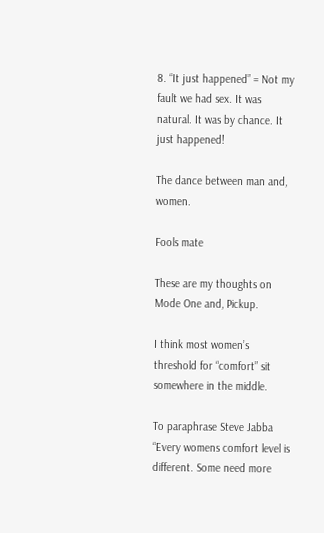8. “It just happened” = Not my fault we had sex. It was natural. It was by chance. It just happened!

The dance between man and, women.

Fools mate

These are my thoughts on Mode One and, Pickup.

I think most women’s threshold for “comfort” sit somewhere in the middle.

To paraphrase Steve Jabba “Every womens comfort level is different. Some need more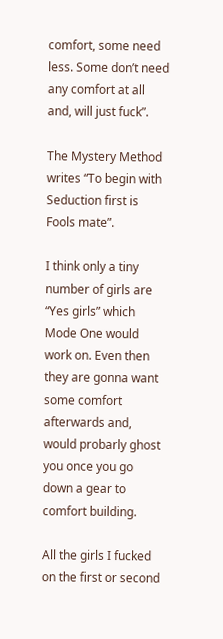comfort, some need less. Some don’t need any comfort at all and, will just fuck”.

The Mystery Method writes “To begin with Seduction first is Fools mate”.

I think only a tiny number of girls are “Yes girls” which Mode One would work on. Even then they are gonna want some comfort afterwards and, would probarly ghost you once you go down a gear to comfort building.

All the girls I fucked on the first or second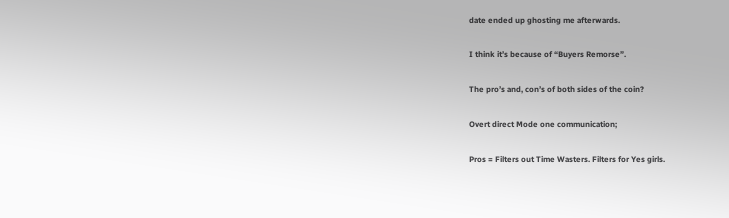date ended up ghosting me afterwards.

I think it’s because of “Buyers Remorse”.

The pro’s and, con’s of both sides of the coin?

Overt direct Mode one communication;

Pros = Filters out Time Wasters. Filters for Yes girls.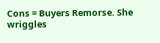Cons = Buyers Remorse. She wriggles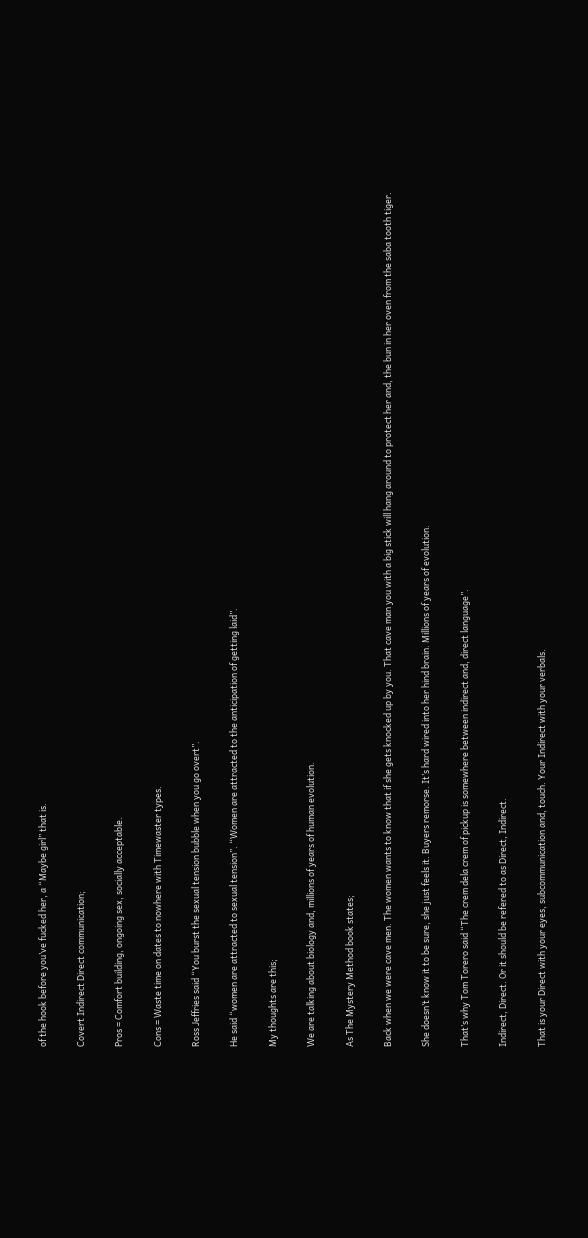of the hook before you’ve fucked her, a “Maybe girl” that is.

Covert Indirect Direct communication;

Pros = Comfort building, ongoing sex, socially acceptable.

Cons = Waste time on dates to nowhere with Timewaster types.

Ross Jeffries said “You burst the sexual tension bubble when you go overt”.

He said “women are attracted to sexual tension”. “Women are attracted to the anticipation of getting laid”.

My thoughts are this;

We are talking about biology and, millions of years of human evolution.

As The Mystery Method book states;

Back when we were cave men. The women wants to know that if she gets knocked up by you. That cave man you with a big stick will hang around to protect her and, the bun in her oven from the saba tooth tiger.

She doesn’t know it to be sure, she just feels it. Buyers remorse. It’s hard wired into her hind brain. Millions of years of evolution.

That’s why Tom Torero said “The crem dela crem of pickup is somewhere between indirect and, direct language”.

Indirect, Direct. Or it should be refered to as Direct, Indirect.

That is your Direct with your eyes, subcommunication and, touch. Your Indirect with your verbals.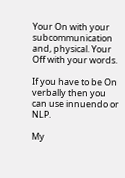Your On with your subcommunication and, physical. Your Off with your words.

If you have to be On verbally then you can use innuendo or NLP.

My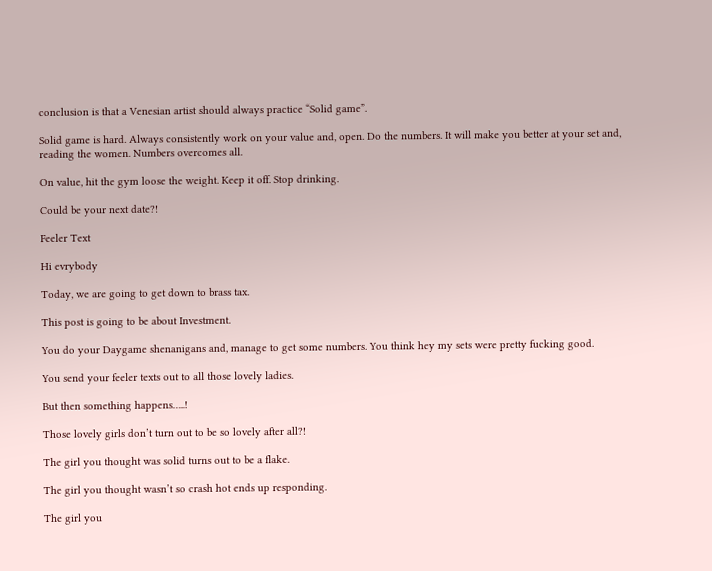conclusion is that a Venesian artist should always practice “Solid game”.

Solid game is hard. Always consistently work on your value and, open. Do the numbers. It will make you better at your set and, reading the women. Numbers overcomes all.

On value, hit the gym loose the weight. Keep it off. Stop drinking.

Could be your next date?!

Feeler Text

Hi evrybody

Today, we are going to get down to brass tax.

This post is going to be about Investment.

You do your Daygame shenanigans and, manage to get some numbers. You think hey my sets were pretty fucking good.

You send your feeler texts out to all those lovely ladies.

But then something happens…..!

Those lovely girls don’t turn out to be so lovely after all?!

The girl you thought was solid turns out to be a flake.

The girl you thought wasn’t so crash hot ends up responding.

The girl you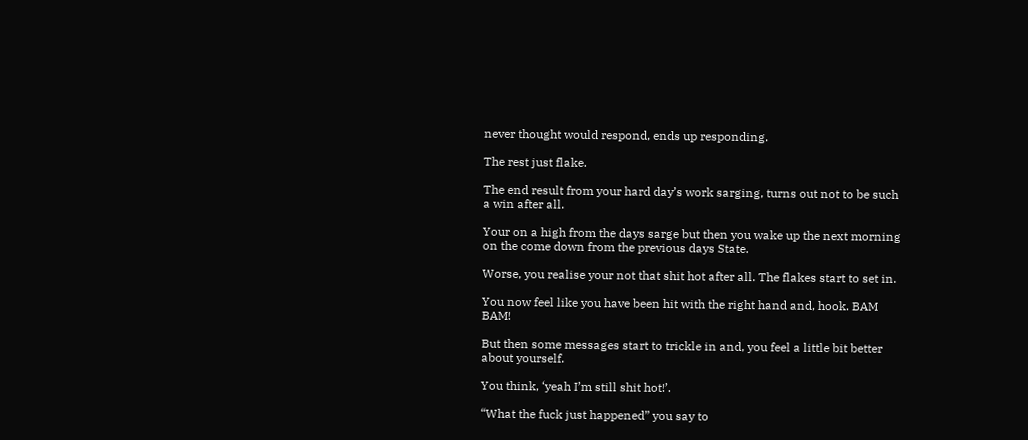never thought would respond, ends up responding.

The rest just flake.

The end result from your hard day’s work sarging, turns out not to be such a win after all.

Your on a high from the days sarge but then you wake up the next morning on the come down from the previous days State.

Worse, you realise your not that shit hot after all. The flakes start to set in.

You now feel like you have been hit with the right hand and, hook. BAM BAM!

But then some messages start to trickle in and, you feel a little bit better about yourself.

You think, ‘yeah I’m still shit hot!’.

“What the fuck just happened” you say to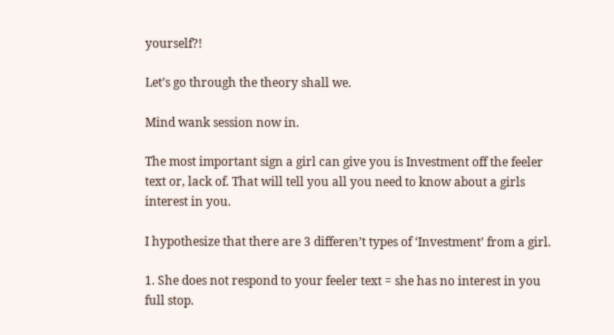yourself?!

Let’s go through the theory shall we.

Mind wank session now in.

The most important sign a girl can give you is Investment off the feeler text or, lack of. That will tell you all you need to know about a girls interest in you.

I hypothesize that there are 3 differen’t types of ‘Investment’ from a girl.

1. She does not respond to your feeler text = she has no interest in you full stop.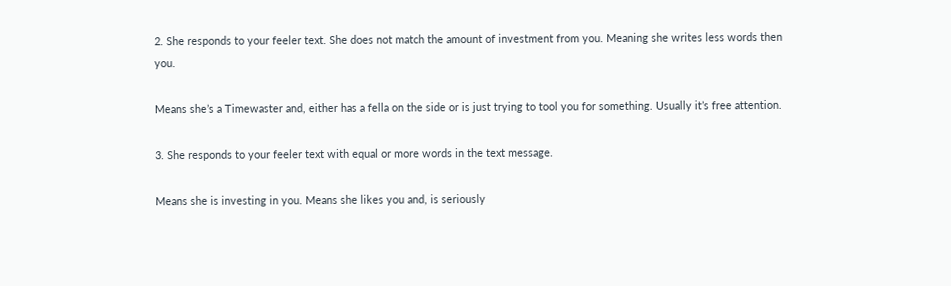2. She responds to your feeler text. She does not match the amount of investment from you. Meaning she writes less words then you.

Means she’s a Timewaster and, either has a fella on the side or is just trying to tool you for something. Usually it’s free attention.

3. She responds to your feeler text with equal or more words in the text message.

Means she is investing in you. Means she likes you and, is seriously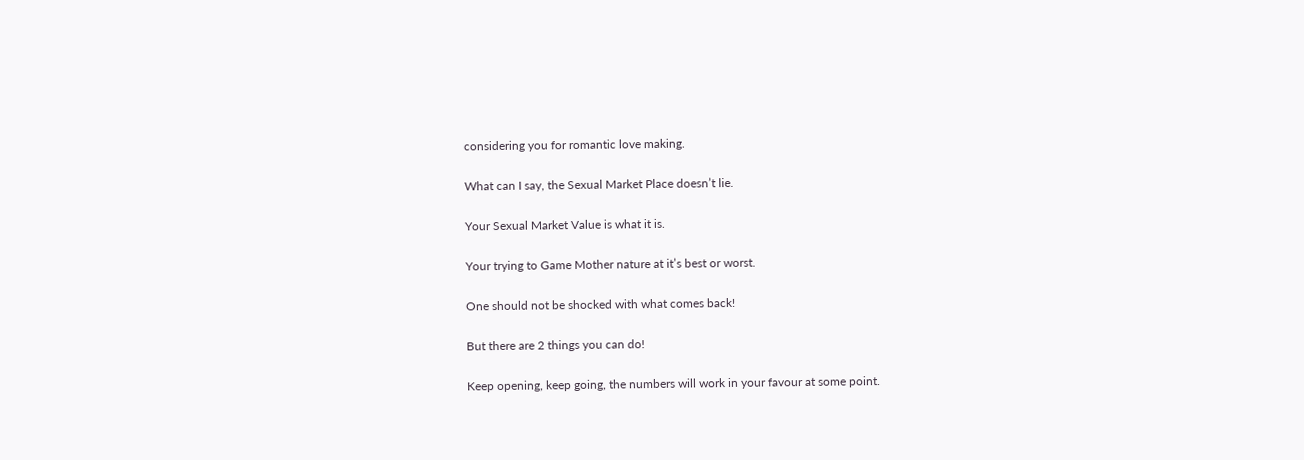considering you for romantic love making.

What can I say, the Sexual Market Place doesn’t lie.

Your Sexual Market Value is what it is.

Your trying to Game Mother nature at it’s best or worst.

One should not be shocked with what comes back!

But there are 2 things you can do!

Keep opening, keep going, the numbers will work in your favour at some point.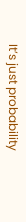It’s just probability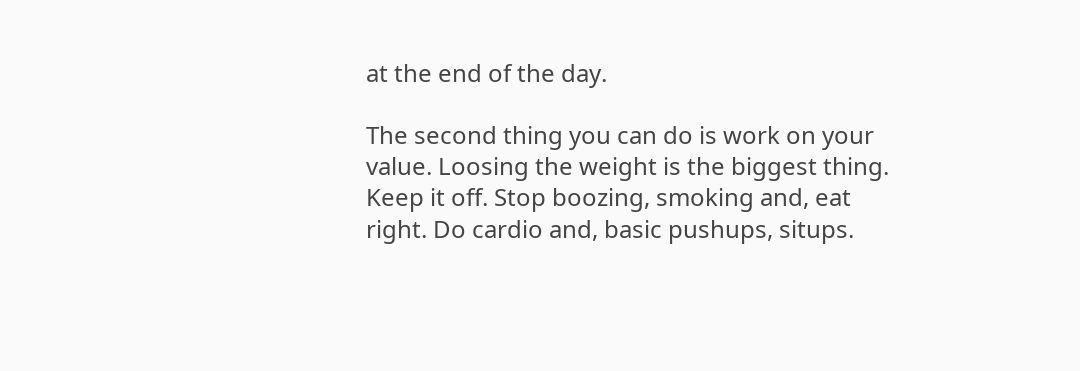at the end of the day.

The second thing you can do is work on your value. Loosing the weight is the biggest thing. Keep it off. Stop boozing, smoking and, eat right. Do cardio and, basic pushups, situps.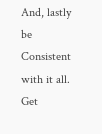And, lastly be Consistent with it all. Get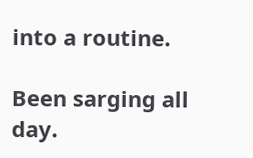into a routine.

Been sarging all day.